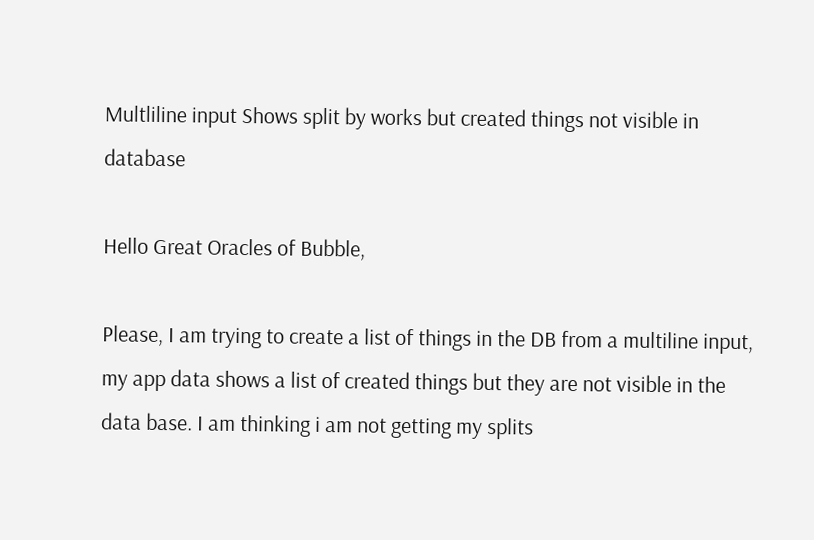Multliline input Shows split by works but created things not visible in database

Hello Great Oracles of Bubble,

Please, I am trying to create a list of things in the DB from a multiline input, my app data shows a list of created things but they are not visible in the data base. I am thinking i am not getting my splits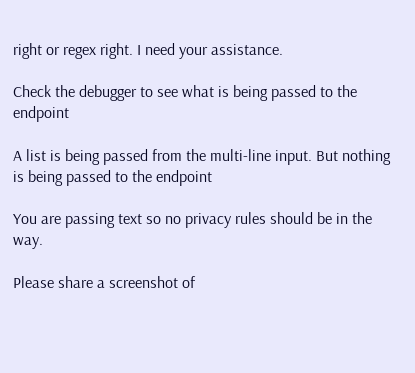right or regex right. I need your assistance.

Check the debugger to see what is being passed to the endpoint

A list is being passed from the multi-line input. But nothing is being passed to the endpoint

You are passing text so no privacy rules should be in the way.

Please share a screenshot of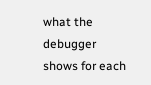what the debugger shows for each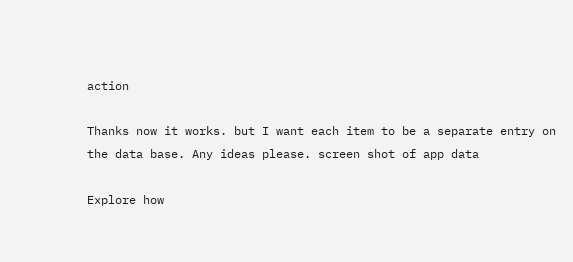action

Thanks now it works. but I want each item to be a separate entry on the data base. Any ideas please. screen shot of app data

Explore how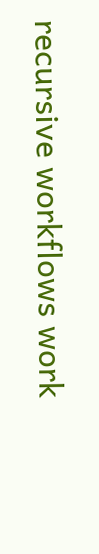recursive workflows work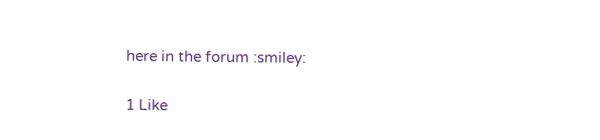here in the forum :smiley:

1 Like